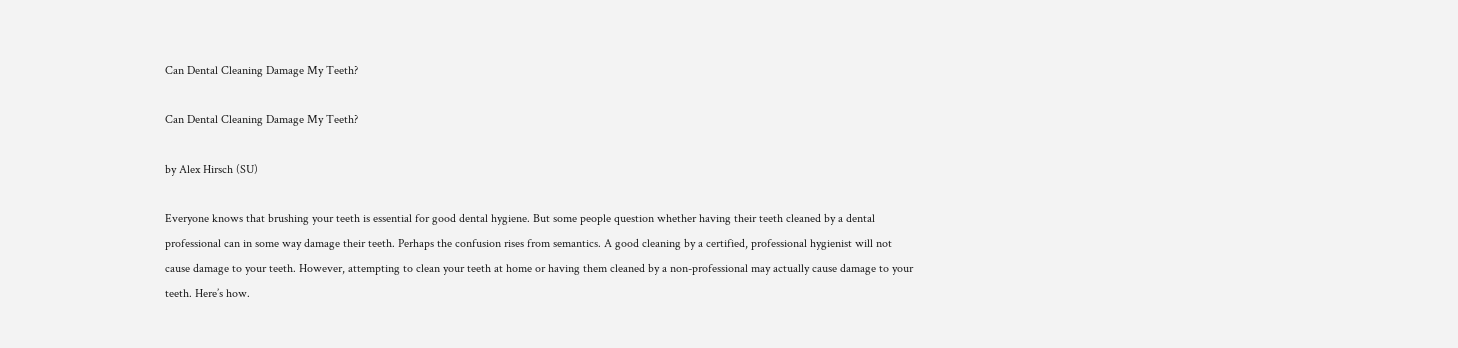Can Dental Cleaning Damage My Teeth?

Can Dental Cleaning Damage My Teeth?

by Alex Hirsch (SU)

Everyone knows that brushing your teeth is essential for good dental hygiene. But some people question whether having their teeth cleaned by a dental professional can in some way damage their teeth. Perhaps the confusion rises from semantics. A good cleaning by a certified, professional hygienist will not cause damage to your teeth. However, attempting to clean your teeth at home or having them cleaned by a non-professional may actually cause damage to your teeth. Here’s how.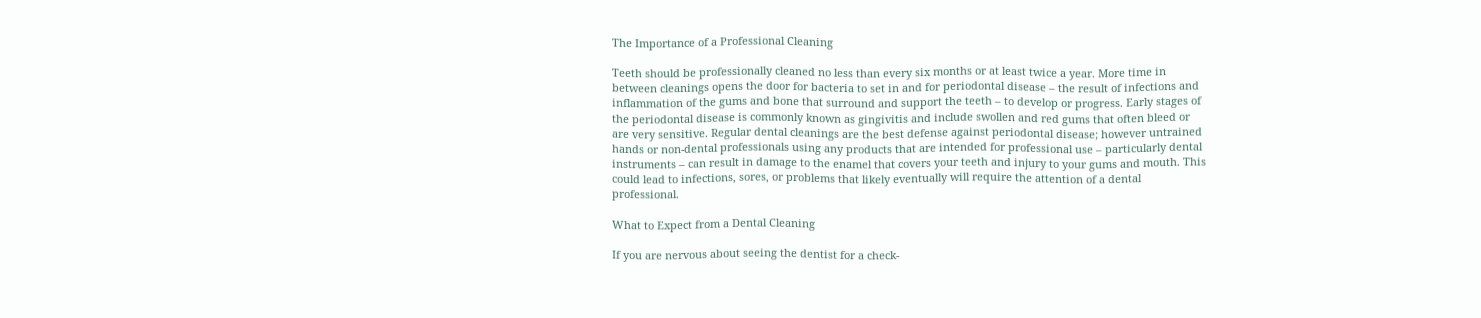The Importance of a Professional Cleaning

Teeth should be professionally cleaned no less than every six months or at least twice a year. More time in between cleanings opens the door for bacteria to set in and for periodontal disease – the result of infections and inflammation of the gums and bone that surround and support the teeth – to develop or progress. Early stages of the periodontal disease is commonly known as gingivitis and include swollen and red gums that often bleed or are very sensitive. Regular dental cleanings are the best defense against periodontal disease; however untrained hands or non-dental professionals using any products that are intended for professional use – particularly dental instruments – can result in damage to the enamel that covers your teeth and injury to your gums and mouth. This could lead to infections, sores, or problems that likely eventually will require the attention of a dental professional.

What to Expect from a Dental Cleaning

If you are nervous about seeing the dentist for a check-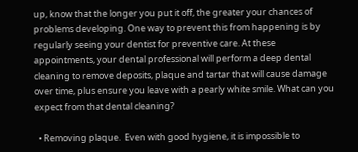up, know that the longer you put it off, the greater your chances of problems developing. One way to prevent this from happening is by regularly seeing your dentist for preventive care. At these appointments, your dental professional will perform a deep dental cleaning to remove deposits, plaque and tartar that will cause damage over time, plus ensure you leave with a pearly white smile. What can you expect from that dental cleaning?

  • Removing plaque.  Even with good hygiene, it is impossible to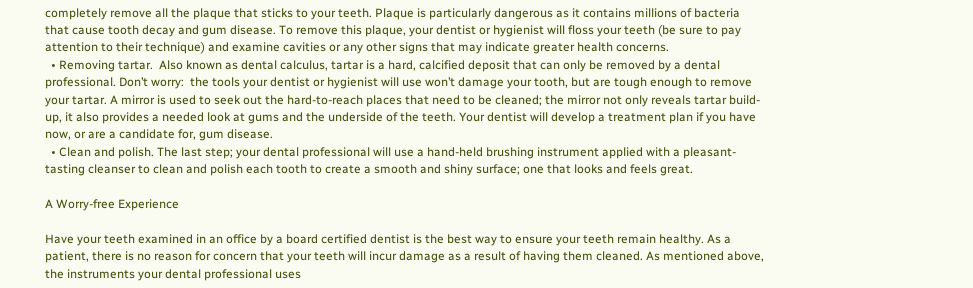completely remove all the plaque that sticks to your teeth. Plaque is particularly dangerous as it contains millions of bacteria that cause tooth decay and gum disease. To remove this plaque, your dentist or hygienist will floss your teeth (be sure to pay attention to their technique) and examine cavities or any other signs that may indicate greater health concerns.
  • Removing tartar.  Also known as dental calculus, tartar is a hard, calcified deposit that can only be removed by a dental professional. Don’t worry:  the tools your dentist or hygienist will use won’t damage your tooth, but are tough enough to remove your tartar. A mirror is used to seek out the hard-to-reach places that need to be cleaned; the mirror not only reveals tartar build-up, it also provides a needed look at gums and the underside of the teeth. Your dentist will develop a treatment plan if you have now, or are a candidate for, gum disease.
  • Clean and polish. The last step; your dental professional will use a hand-held brushing instrument applied with a pleasant-tasting cleanser to clean and polish each tooth to create a smooth and shiny surface; one that looks and feels great.

A Worry-free Experience

Have your teeth examined in an office by a board certified dentist is the best way to ensure your teeth remain healthy. As a patient, there is no reason for concern that your teeth will incur damage as a result of having them cleaned. As mentioned above, the instruments your dental professional uses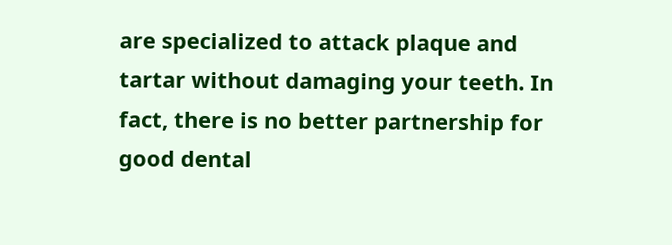are specialized to attack plaque and tartar without damaging your teeth. In fact, there is no better partnership for good dental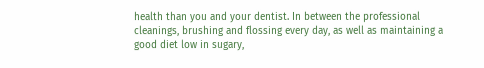health than you and your dentist. In between the professional cleanings, brushing and flossing every day, as well as maintaining a good diet low in sugary,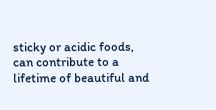sticky or acidic foods, can contribute to a lifetime of beautiful and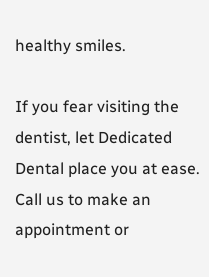healthy smiles.

If you fear visiting the dentist, let Dedicated Dental place you at ease.  Call us to make an appointment or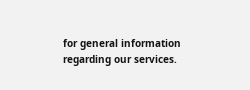for general information regarding our services.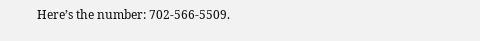Here’s the number: 702-566-5509.